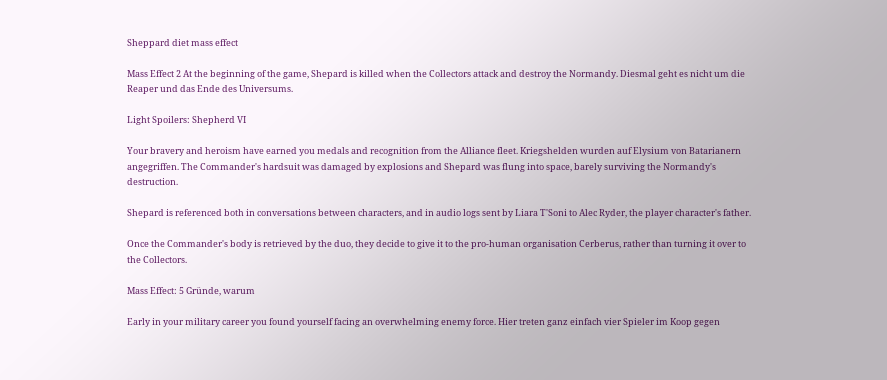Sheppard diet mass effect

Mass Effect 2 At the beginning of the game, Shepard is killed when the Collectors attack and destroy the Normandy. Diesmal geht es nicht um die Reaper und das Ende des Universums.

Light Spoilers: Shepherd VI

Your bravery and heroism have earned you medals and recognition from the Alliance fleet. Kriegshelden wurden auf Elysium von Batarianern angegriffen. The Commander's hardsuit was damaged by explosions and Shepard was flung into space, barely surviving the Normandy's destruction.

Shepard is referenced both in conversations between characters, and in audio logs sent by Liara T'Soni to Alec Ryder, the player character's father.

Once the Commander's body is retrieved by the duo, they decide to give it to the pro-human organisation Cerberus, rather than turning it over to the Collectors.

Mass Effect: 5 Gründe, warum

Early in your military career you found yourself facing an overwhelming enemy force. Hier treten ganz einfach vier Spieler im Koop gegen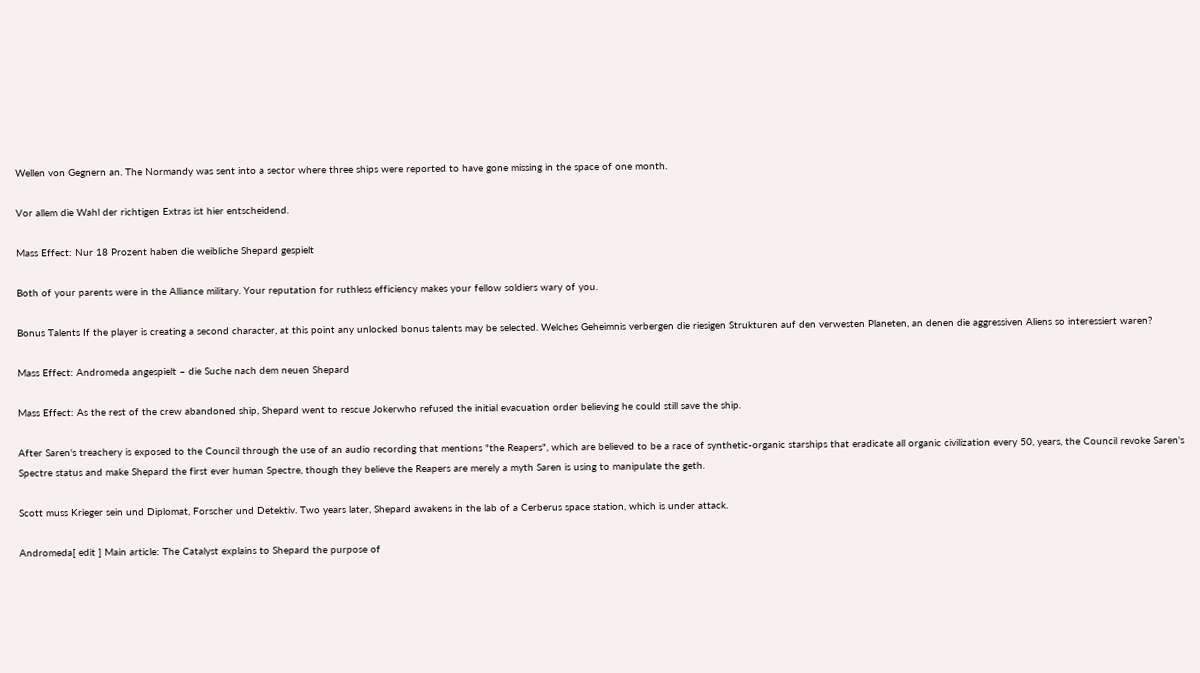Wellen von Gegnern an. The Normandy was sent into a sector where three ships were reported to have gone missing in the space of one month.

Vor allem die Wahl der richtigen Extras ist hier entscheidend.

Mass Effect: Nur 18 Prozent haben die weibliche Shepard gespielt

Both of your parents were in the Alliance military. Your reputation for ruthless efficiency makes your fellow soldiers wary of you.

Bonus Talents If the player is creating a second character, at this point any unlocked bonus talents may be selected. Welches Geheimnis verbergen die riesigen Strukturen auf den verwesten Planeten, an denen die aggressiven Aliens so interessiert waren?

Mass Effect: Andromeda angespielt – die Suche nach dem neuen Shepard

Mass Effect: As the rest of the crew abandoned ship, Shepard went to rescue Jokerwho refused the initial evacuation order believing he could still save the ship.

After Saren's treachery is exposed to the Council through the use of an audio recording that mentions "the Reapers", which are believed to be a race of synthetic-organic starships that eradicate all organic civilization every 50, years, the Council revoke Saren's Spectre status and make Shepard the first ever human Spectre, though they believe the Reapers are merely a myth Saren is using to manipulate the geth.

Scott muss Krieger sein und Diplomat, Forscher und Detektiv. Two years later, Shepard awakens in the lab of a Cerberus space station, which is under attack.

Andromeda[ edit ] Main article: The Catalyst explains to Shepard the purpose of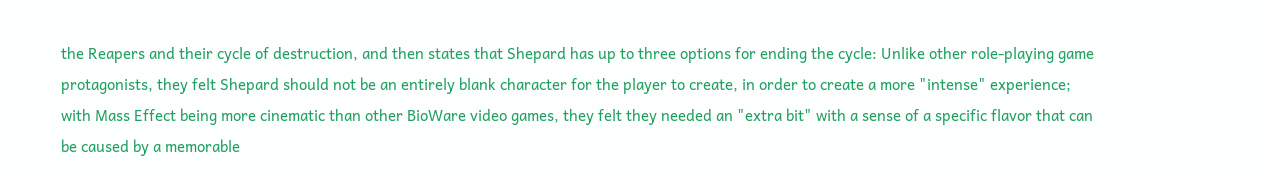the Reapers and their cycle of destruction, and then states that Shepard has up to three options for ending the cycle: Unlike other role-playing game protagonists, they felt Shepard should not be an entirely blank character for the player to create, in order to create a more "intense" experience; with Mass Effect being more cinematic than other BioWare video games, they felt they needed an "extra bit" with a sense of a specific flavor that can be caused by a memorable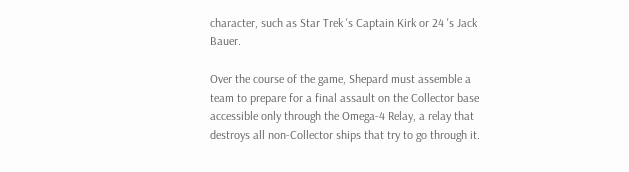character, such as Star Trek 's Captain Kirk or 24 's Jack Bauer.

Over the course of the game, Shepard must assemble a team to prepare for a final assault on the Collector base accessible only through the Omega-4 Relay, a relay that destroys all non-Collector ships that try to go through it.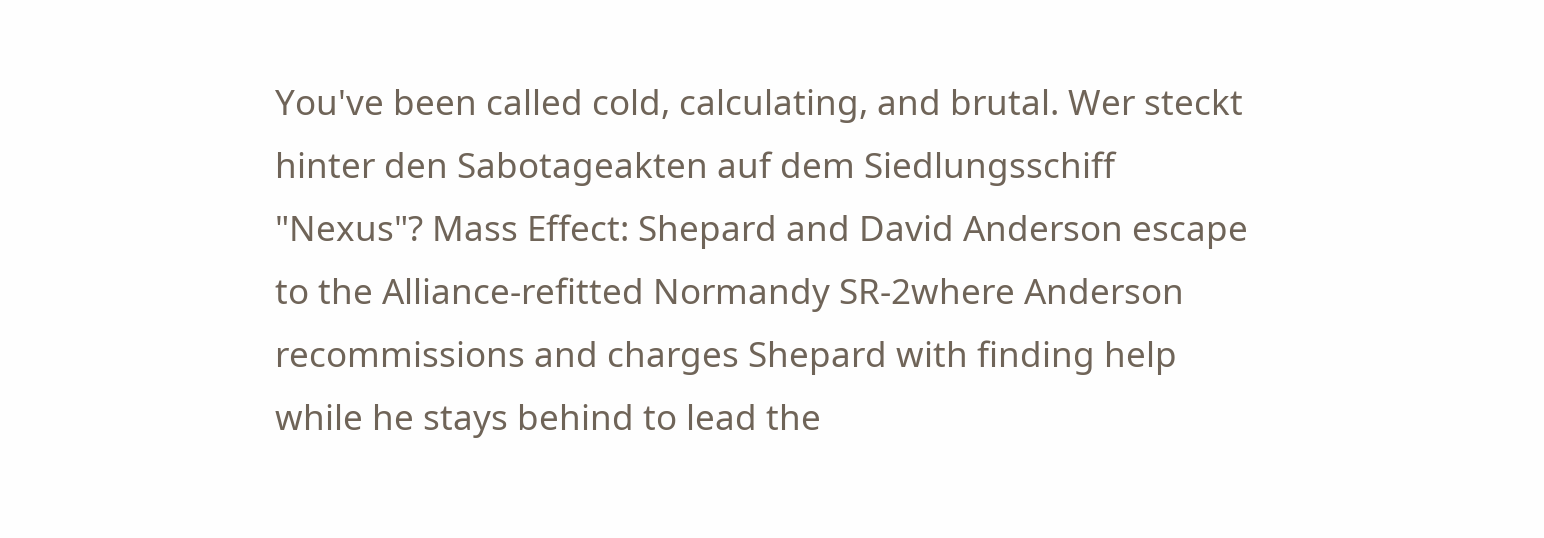You've been called cold, calculating, and brutal. Wer steckt hinter den Sabotageakten auf dem Siedlungsschiff "Nexus"? Mass Effect: Shepard and David Anderson escape to the Alliance-refitted Normandy SR-2where Anderson recommissions and charges Shepard with finding help while he stays behind to lead the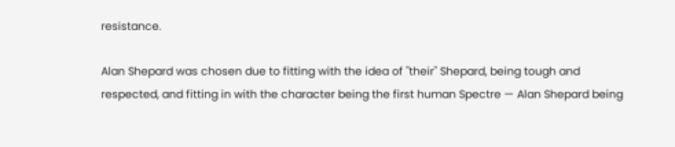resistance.

Alan Shepard was chosen due to fitting with the idea of "their" Shepard, being tough and respected, and fitting in with the character being the first human Spectre — Alan Shepard being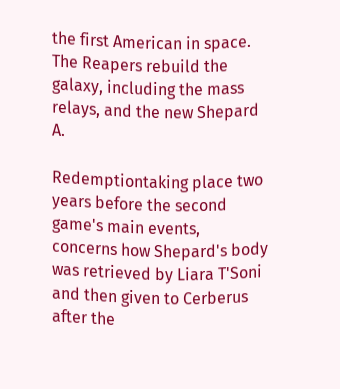the first American in space. The Reapers rebuild the galaxy, including the mass relays, and the new Shepard A.

Redemptiontaking place two years before the second game's main events, concerns how Shepard's body was retrieved by Liara T'Soni and then given to Cerberus after the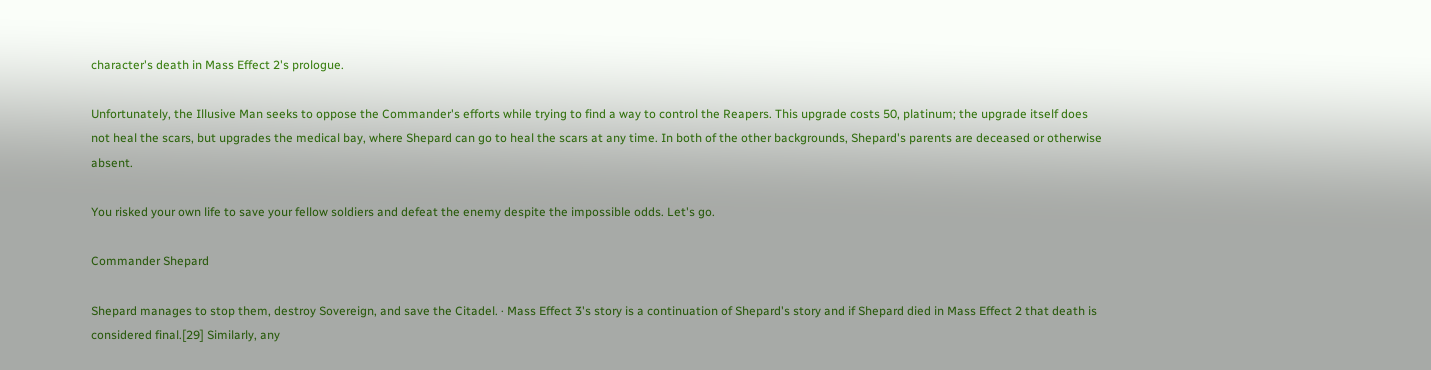character's death in Mass Effect 2's prologue.

Unfortunately, the Illusive Man seeks to oppose the Commander's efforts while trying to find a way to control the Reapers. This upgrade costs 50, platinum; the upgrade itself does not heal the scars, but upgrades the medical bay, where Shepard can go to heal the scars at any time. In both of the other backgrounds, Shepard's parents are deceased or otherwise absent.

You risked your own life to save your fellow soldiers and defeat the enemy despite the impossible odds. Let's go.

Commander Shepard

Shepard manages to stop them, destroy Sovereign, and save the Citadel. · Mass Effect 3's story is a continuation of Shepard's story and if Shepard died in Mass Effect 2 that death is considered final.[29] Similarly, any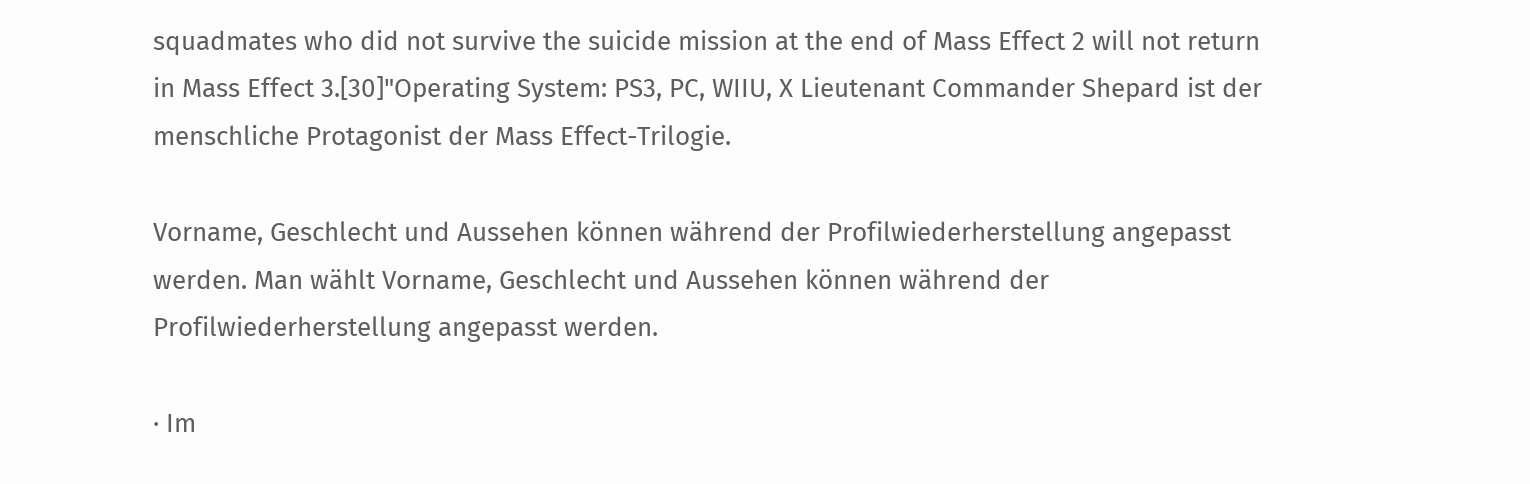squadmates who did not survive the suicide mission at the end of Mass Effect 2 will not return in Mass Effect 3.[30]"Operating System: PS3, PC, WIIU, X Lieutenant Commander Shepard ist der menschliche Protagonist der Mass Effect-Trilogie.

Vorname, Geschlecht und Aussehen können während der Profilwiederherstellung angepasst werden. Man wählt Vorname, Geschlecht und Aussehen können während der Profilwiederherstellung angepasst werden.

· Im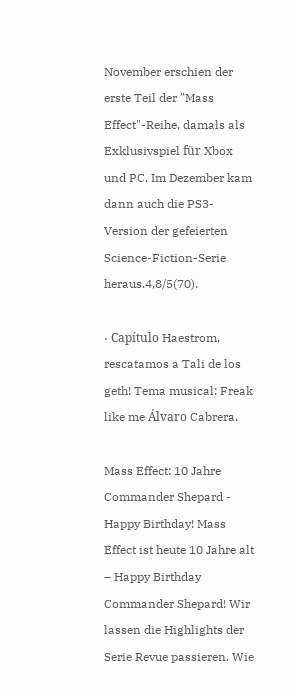November erschien der erste Teil der "Mass Effect"-Reihe, damals als Exklusivspiel für Xbox und PC. Im Dezember kam dann auch die PS3-Version der gefeierten Science-Fiction-Serie heraus.4,8/5(70).

· Capítulo Haestrom, rescatamos a Tali de los geth! Tema musical: Freak like me Álvaro Cabrera.

Mass Effect: 10 Jahre Commander Shepard - Happy Birthday! Mass Effect ist heute 10 Jahre alt – Happy Birthday Commander Shepard! Wir lassen die Highlights der Serie Revue passieren. Wie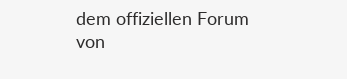dem offiziellen Forum von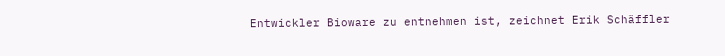Entwickler Bioware zu entnehmen ist, zeichnet Erik Schäffler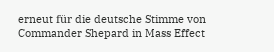erneut für die deutsche Stimme von Commander Shepard in Mass Effect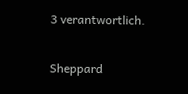3 verantwortlich.

Sheppard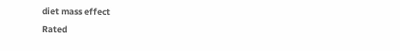diet mass effect
Rated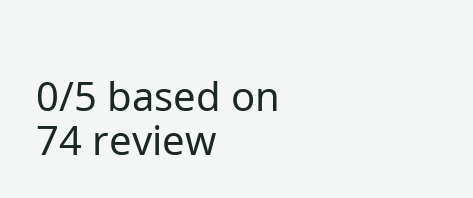0/5 based on 74 review